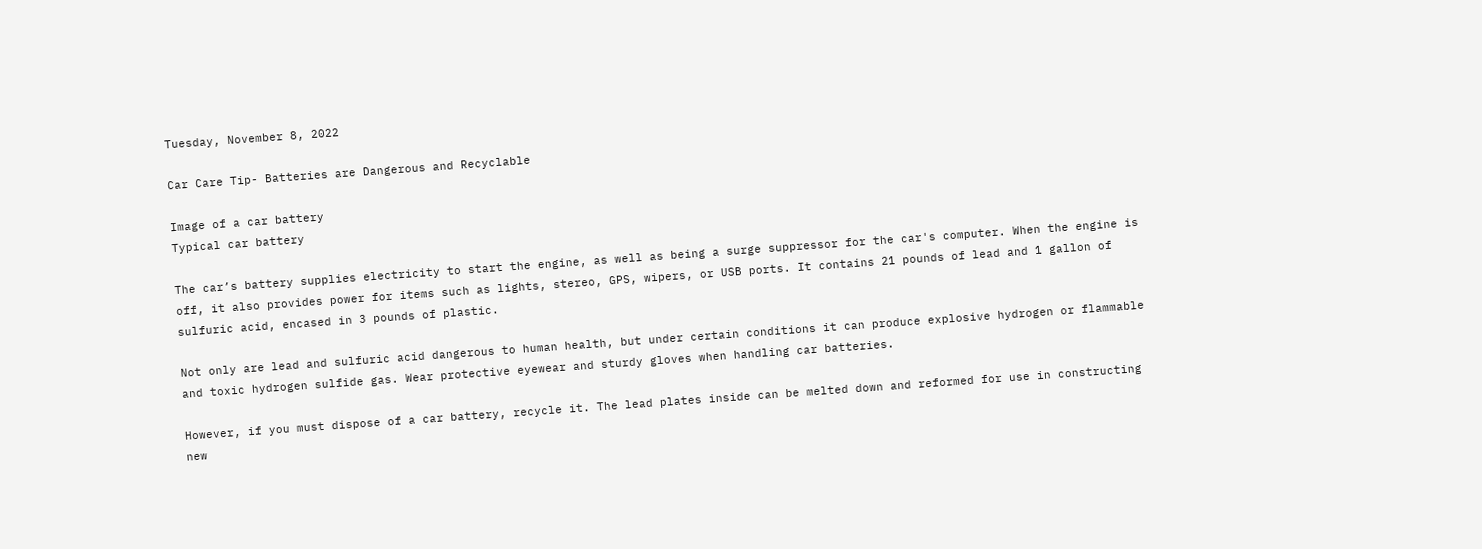Tuesday, November 8, 2022

Car Care Tip- Batteries are Dangerous and Recyclable

Image of a car battery
Typical car battery

The car’s battery supplies electricity to start the engine, as well as being a surge suppressor for the car's computer. When the engine is off, it also provides power for items such as lights, stereo, GPS, wipers, or USB ports. It contains 21 pounds of lead and 1 gallon of sulfuric acid, encased in 3 pounds of plastic.

Not only are lead and sulfuric acid dangerous to human health, but under certain conditions it can produce explosive hydrogen or flammable and toxic hydrogen sulfide gas. Wear protective eyewear and sturdy gloves when handling car batteries.

However, if you must dispose of a car battery, recycle it. The lead plates inside can be melted down and reformed for use in constructing new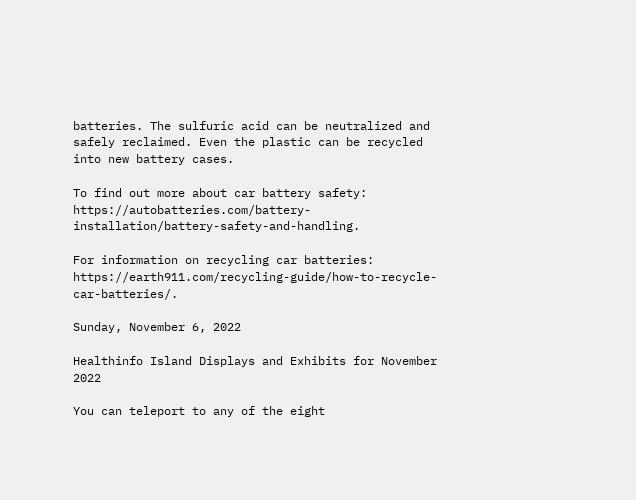batteries. The sulfuric acid can be neutralized and safely reclaimed. Even the plastic can be recycled into new battery cases.

To find out more about car battery safety: https://autobatteries.com/battery-installation/battery-safety-and-handling.

For information on recycling car batteries: https://earth911.com/recycling-guide/how-to-recycle-car-batteries/.

Sunday, November 6, 2022

Healthinfo Island Displays and Exhibits for November 2022

You can teleport to any of the eight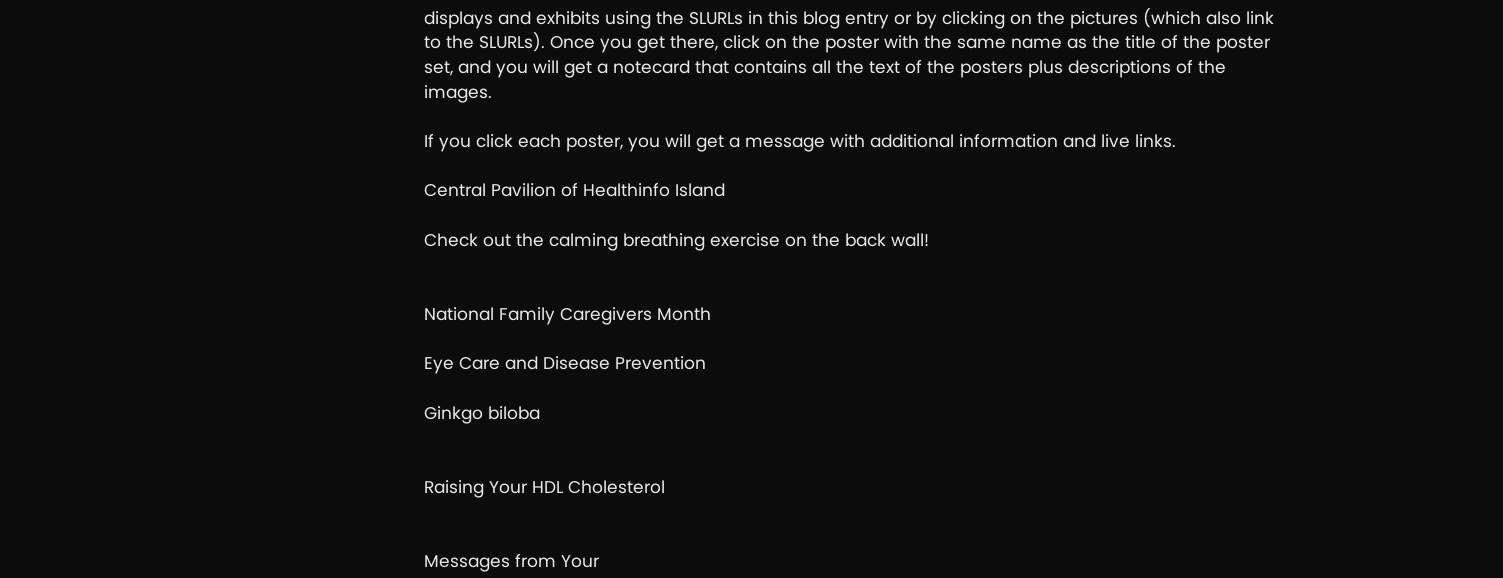displays and exhibits using the SLURLs in this blog entry or by clicking on the pictures (which also link to the SLURLs). Once you get there, click on the poster with the same name as the title of the poster set, and you will get a notecard that contains all the text of the posters plus descriptions of the images.

If you click each poster, you will get a message with additional information and live links.

Central Pavilion of Healthinfo Island

Check out the calming breathing exercise on the back wall!


National Family Caregivers Month

Eye Care and Disease Prevention

Ginkgo biloba


Raising Your HDL Cholesterol


Messages from Your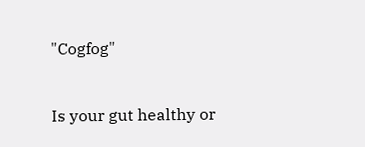"Cogfog"


Is your gut healthy or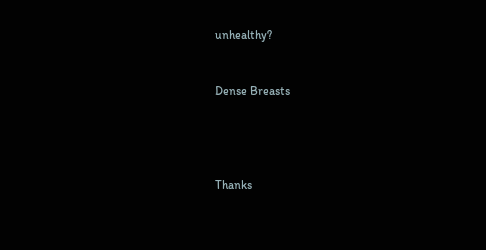unhealthy?


Dense Breasts




Thanks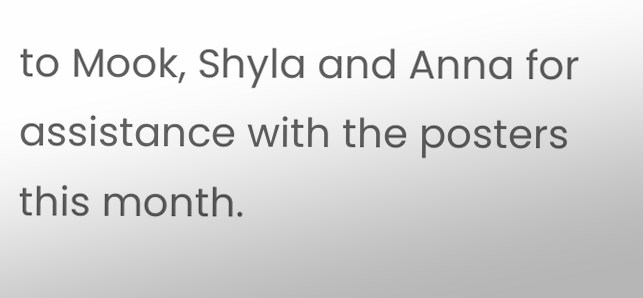to Mook, Shyla and Anna for assistance with the posters this month.